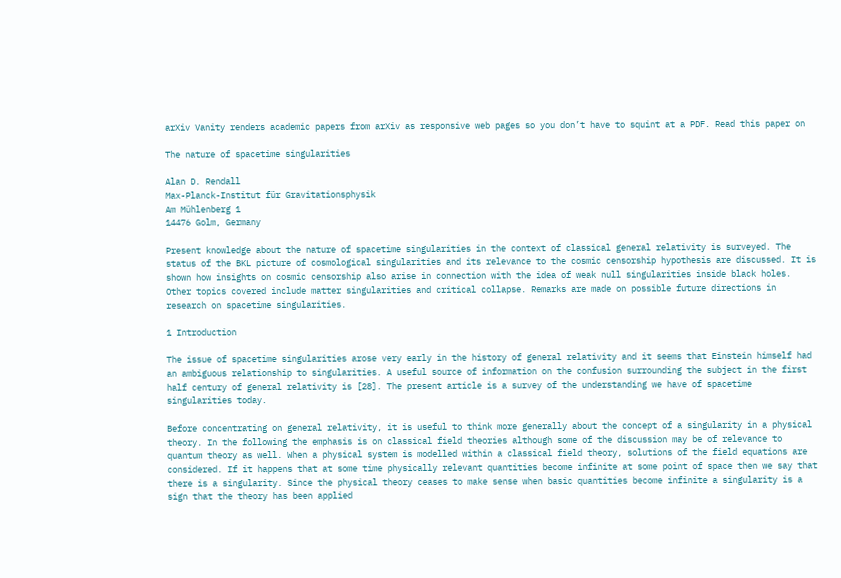arXiv Vanity renders academic papers from arXiv as responsive web pages so you don’t have to squint at a PDF. Read this paper on

The nature of spacetime singularities

Alan D. Rendall
Max-Planck-Institut für Gravitationsphysik
Am Mühlenberg 1
14476 Golm, Germany

Present knowledge about the nature of spacetime singularities in the context of classical general relativity is surveyed. The status of the BKL picture of cosmological singularities and its relevance to the cosmic censorship hypothesis are discussed. It is shown how insights on cosmic censorship also arise in connection with the idea of weak null singularities inside black holes. Other topics covered include matter singularities and critical collapse. Remarks are made on possible future directions in research on spacetime singularities.

1 Introduction

The issue of spacetime singularities arose very early in the history of general relativity and it seems that Einstein himself had an ambiguous relationship to singularities. A useful source of information on the confusion surrounding the subject in the first half century of general relativity is [28]. The present article is a survey of the understanding we have of spacetime singularities today.

Before concentrating on general relativity, it is useful to think more generally about the concept of a singularity in a physical theory. In the following the emphasis is on classical field theories although some of the discussion may be of relevance to quantum theory as well. When a physical system is modelled within a classical field theory, solutions of the field equations are considered. If it happens that at some time physically relevant quantities become infinite at some point of space then we say that there is a singularity. Since the physical theory ceases to make sense when basic quantities become infinite a singularity is a sign that the theory has been applied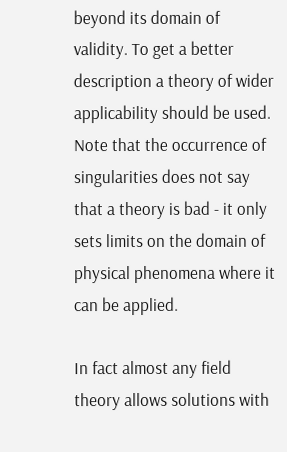beyond its domain of validity. To get a better description a theory of wider applicability should be used. Note that the occurrence of singularities does not say that a theory is bad - it only sets limits on the domain of physical phenomena where it can be applied.

In fact almost any field theory allows solutions with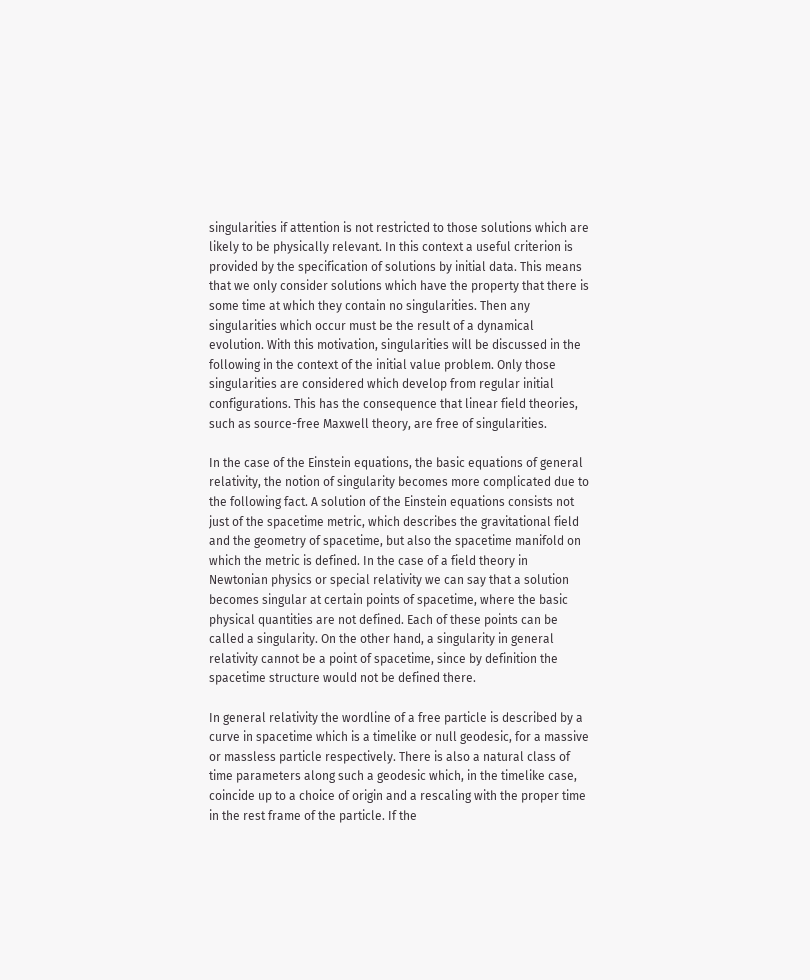singularities if attention is not restricted to those solutions which are likely to be physically relevant. In this context a useful criterion is provided by the specification of solutions by initial data. This means that we only consider solutions which have the property that there is some time at which they contain no singularities. Then any singularities which occur must be the result of a dynamical evolution. With this motivation, singularities will be discussed in the following in the context of the initial value problem. Only those singularities are considered which develop from regular initial configurations. This has the consequence that linear field theories, such as source-free Maxwell theory, are free of singularities.

In the case of the Einstein equations, the basic equations of general relativity, the notion of singularity becomes more complicated due to the following fact. A solution of the Einstein equations consists not just of the spacetime metric, which describes the gravitational field and the geometry of spacetime, but also the spacetime manifold on which the metric is defined. In the case of a field theory in Newtonian physics or special relativity we can say that a solution becomes singular at certain points of spacetime, where the basic physical quantities are not defined. Each of these points can be called a singularity. On the other hand, a singularity in general relativity cannot be a point of spacetime, since by definition the spacetime structure would not be defined there.

In general relativity the wordline of a free particle is described by a curve in spacetime which is a timelike or null geodesic, for a massive or massless particle respectively. There is also a natural class of time parameters along such a geodesic which, in the timelike case, coincide up to a choice of origin and a rescaling with the proper time in the rest frame of the particle. If the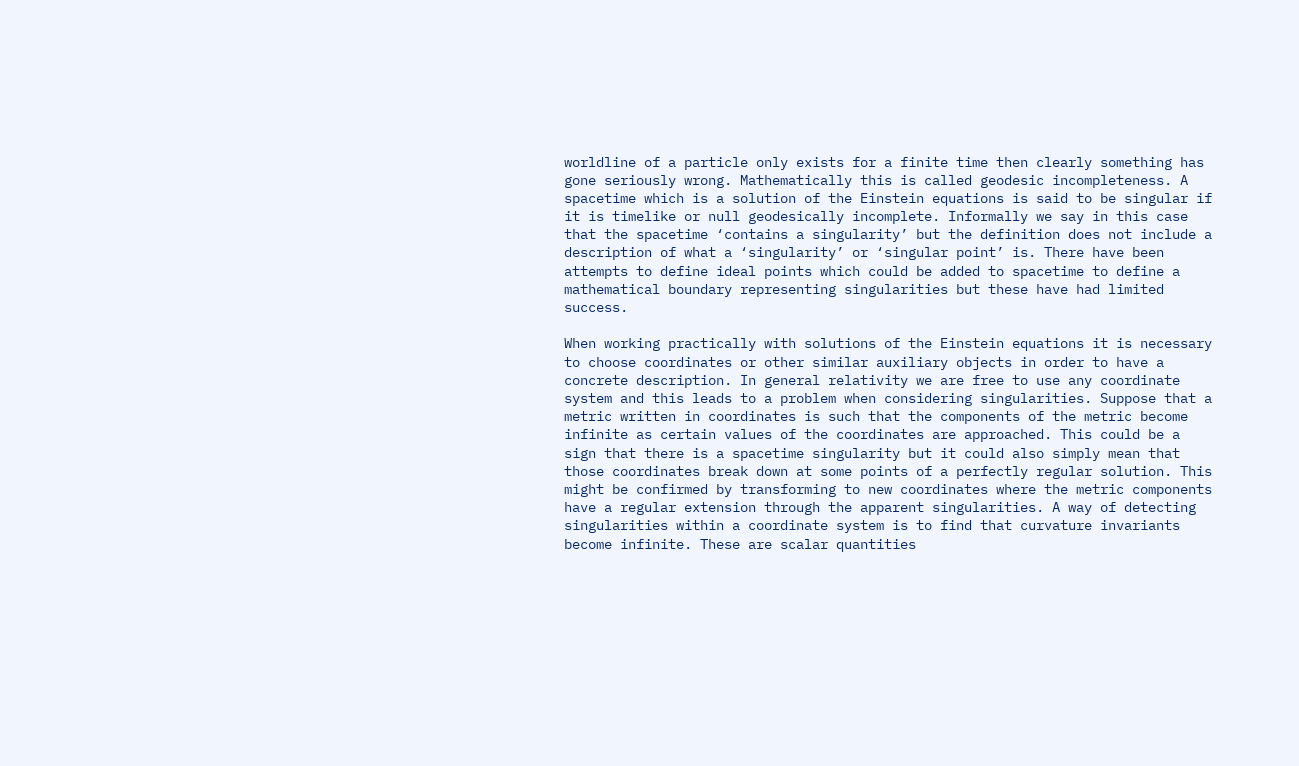worldline of a particle only exists for a finite time then clearly something has gone seriously wrong. Mathematically this is called geodesic incompleteness. A spacetime which is a solution of the Einstein equations is said to be singular if it is timelike or null geodesically incomplete. Informally we say in this case that the spacetime ‘contains a singularity’ but the definition does not include a description of what a ‘singularity’ or ‘singular point’ is. There have been attempts to define ideal points which could be added to spacetime to define a mathematical boundary representing singularities but these have had limited success.

When working practically with solutions of the Einstein equations it is necessary to choose coordinates or other similar auxiliary objects in order to have a concrete description. In general relativity we are free to use any coordinate system and this leads to a problem when considering singularities. Suppose that a metric written in coordinates is such that the components of the metric become infinite as certain values of the coordinates are approached. This could be a sign that there is a spacetime singularity but it could also simply mean that those coordinates break down at some points of a perfectly regular solution. This might be confirmed by transforming to new coordinates where the metric components have a regular extension through the apparent singularities. A way of detecting singularities within a coordinate system is to find that curvature invariants become infinite. These are scalar quantities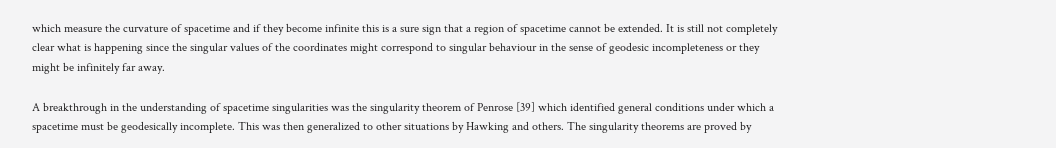which measure the curvature of spacetime and if they become infinite this is a sure sign that a region of spacetime cannot be extended. It is still not completely clear what is happening since the singular values of the coordinates might correspond to singular behaviour in the sense of geodesic incompleteness or they might be infinitely far away.

A breakthrough in the understanding of spacetime singularities was the singularity theorem of Penrose [39] which identified general conditions under which a spacetime must be geodesically incomplete. This was then generalized to other situations by Hawking and others. The singularity theorems are proved by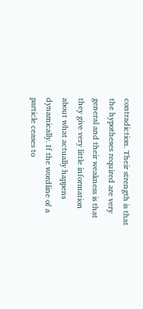contradiction. Their strength is that the hypotheses required are very general and their weakness is that they give very little information about what actually happens dynamically. If the wordline of a particle ceases to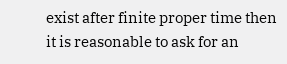exist after finite proper time then it is reasonable to ask for an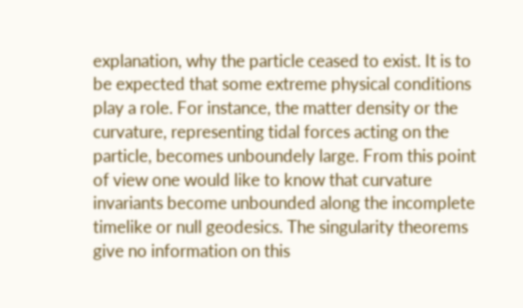explanation, why the particle ceased to exist. It is to be expected that some extreme physical conditions play a role. For instance, the matter density or the curvature, representing tidal forces acting on the particle, becomes unboundely large. From this point of view one would like to know that curvature invariants become unbounded along the incomplete timelike or null geodesics. The singularity theorems give no information on this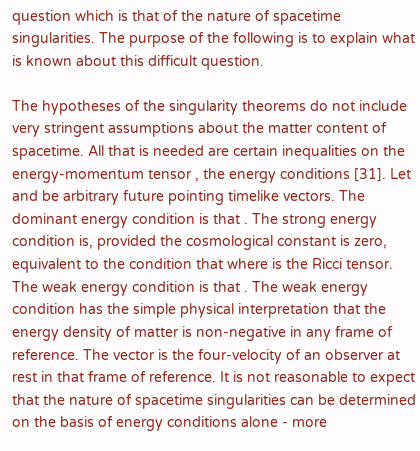question which is that of the nature of spacetime singularities. The purpose of the following is to explain what is known about this difficult question.

The hypotheses of the singularity theorems do not include very stringent assumptions about the matter content of spacetime. All that is needed are certain inequalities on the energy-momentum tensor , the energy conditions [31]. Let and be arbitrary future pointing timelike vectors. The dominant energy condition is that . The strong energy condition is, provided the cosmological constant is zero, equivalent to the condition that where is the Ricci tensor. The weak energy condition is that . The weak energy condition has the simple physical interpretation that the energy density of matter is non-negative in any frame of reference. The vector is the four-velocity of an observer at rest in that frame of reference. It is not reasonable to expect that the nature of spacetime singularities can be determined on the basis of energy conditions alone - more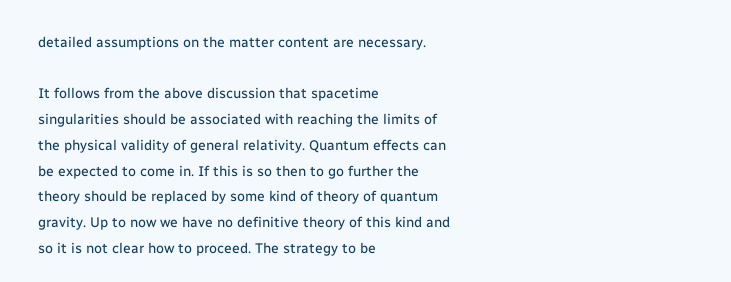detailed assumptions on the matter content are necessary.

It follows from the above discussion that spacetime singularities should be associated with reaching the limits of the physical validity of general relativity. Quantum effects can be expected to come in. If this is so then to go further the theory should be replaced by some kind of theory of quantum gravity. Up to now we have no definitive theory of this kind and so it is not clear how to proceed. The strategy to be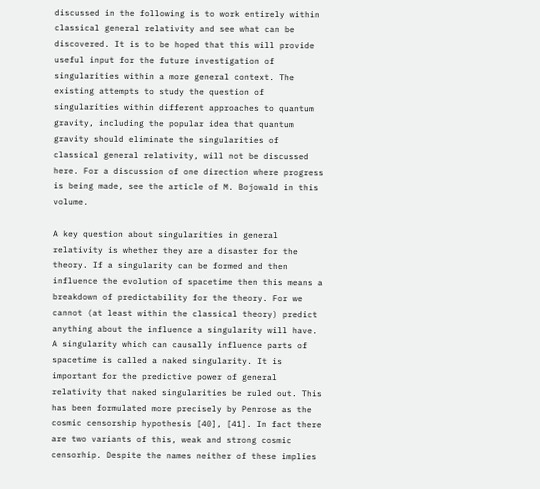discussed in the following is to work entirely within classical general relativity and see what can be discovered. It is to be hoped that this will provide useful input for the future investigation of singularities within a more general context. The existing attempts to study the question of singularities within different approaches to quantum gravity, including the popular idea that quantum gravity should eliminate the singularities of classical general relativity, will not be discussed here. For a discussion of one direction where progress is being made, see the article of M. Bojowald in this volume.

A key question about singularities in general relativity is whether they are a disaster for the theory. If a singularity can be formed and then influence the evolution of spacetime then this means a breakdown of predictability for the theory. For we cannot (at least within the classical theory) predict anything about the influence a singularity will have. A singularity which can causally influence parts of spacetime is called a naked singularity. It is important for the predictive power of general relativity that naked singularities be ruled out. This has been formulated more precisely by Penrose as the cosmic censorship hypothesis [40], [41]. In fact there are two variants of this, weak and strong cosmic censorhip. Despite the names neither of these implies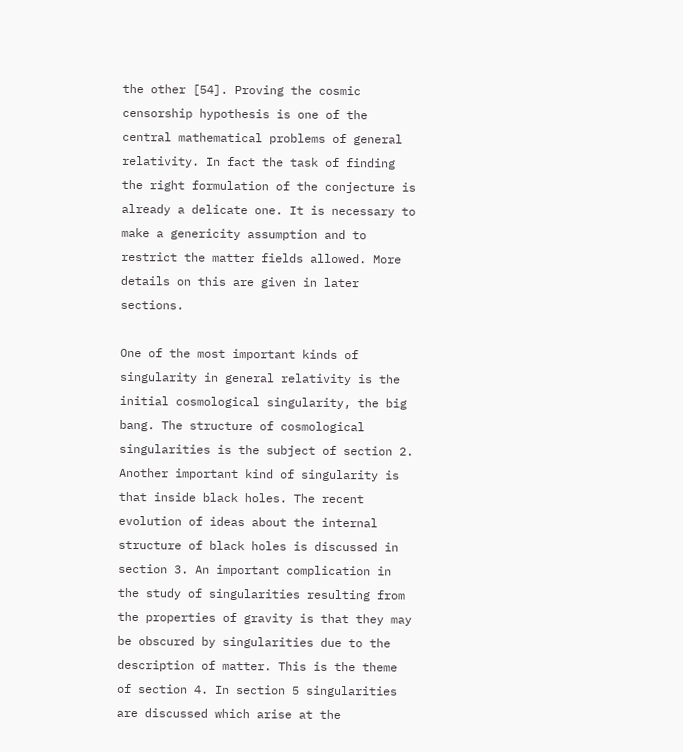the other [54]. Proving the cosmic censorship hypothesis is one of the central mathematical problems of general relativity. In fact the task of finding the right formulation of the conjecture is already a delicate one. It is necessary to make a genericity assumption and to restrict the matter fields allowed. More details on this are given in later sections.

One of the most important kinds of singularity in general relativity is the initial cosmological singularity, the big bang. The structure of cosmological singularities is the subject of section 2. Another important kind of singularity is that inside black holes. The recent evolution of ideas about the internal structure of black holes is discussed in section 3. An important complication in the study of singularities resulting from the properties of gravity is that they may be obscured by singularities due to the description of matter. This is the theme of section 4. In section 5 singularities are discussed which arise at the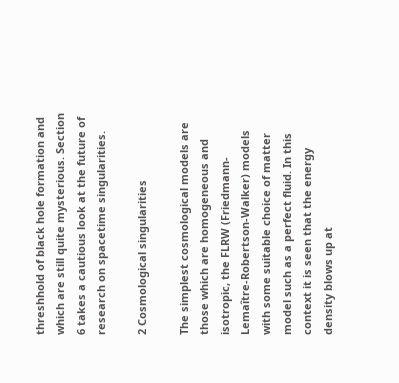threshhold of black hole formation and which are still quite mysterious. Section 6 takes a cautious look at the future of research on spacetime singularities.

2 Cosmological singularities

The simplest cosmological models are those which are homogeneous and isotropic, the FLRW (Friedmann-Lemaître-Robertson-Walker) models with some suitable choice of matter model such as a perfect fluid. In this context it is seen that the energy density blows up at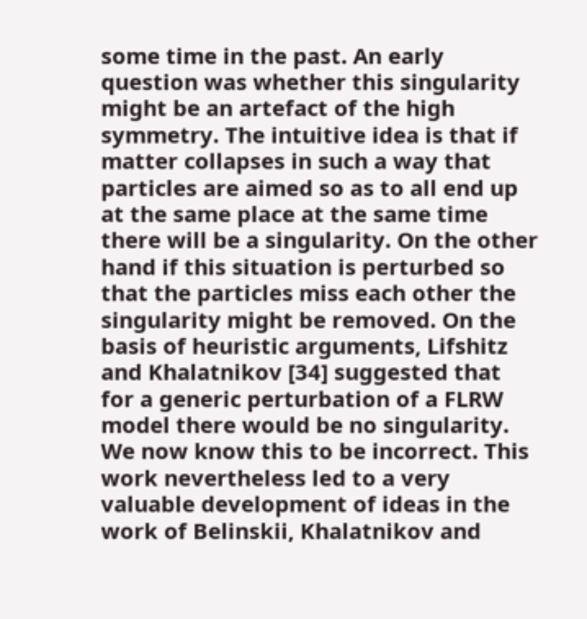some time in the past. An early question was whether this singularity might be an artefact of the high symmetry. The intuitive idea is that if matter collapses in such a way that particles are aimed so as to all end up at the same place at the same time there will be a singularity. On the other hand if this situation is perturbed so that the particles miss each other the singularity might be removed. On the basis of heuristic arguments, Lifshitz and Khalatnikov [34] suggested that for a generic perturbation of a FLRW model there would be no singularity. We now know this to be incorrect. This work nevertheless led to a very valuable development of ideas in the work of Belinskii, Khalatnikov and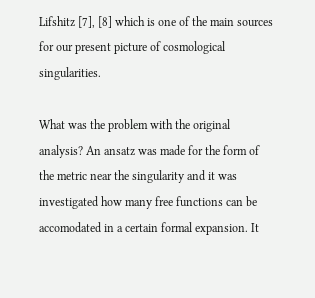Lifshitz [7], [8] which is one of the main sources for our present picture of cosmological singularities.

What was the problem with the original analysis? An ansatz was made for the form of the metric near the singularity and it was investigated how many free functions can be accomodated in a certain formal expansion. It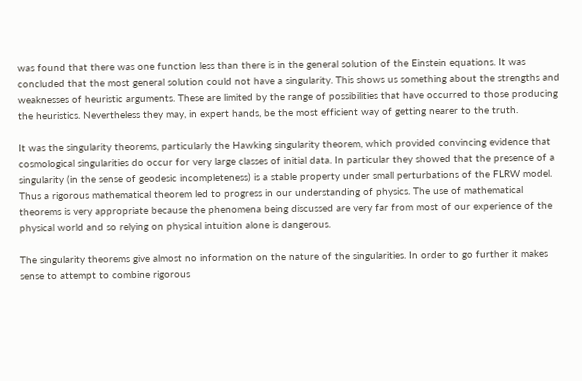was found that there was one function less than there is in the general solution of the Einstein equations. It was concluded that the most general solution could not have a singularity. This shows us something about the strengths and weaknesses of heuristic arguments. These are limited by the range of possibilities that have occurred to those producing the heuristics. Nevertheless they may, in expert hands, be the most efficient way of getting nearer to the truth.

It was the singularity theorems, particularly the Hawking singularity theorem, which provided convincing evidence that cosmological singularities do occur for very large classes of initial data. In particular they showed that the presence of a singularity (in the sense of geodesic incompleteness) is a stable property under small perturbations of the FLRW model. Thus a rigorous mathematical theorem led to progress in our understanding of physics. The use of mathematical theorems is very appropriate because the phenomena being discussed are very far from most of our experience of the physical world and so relying on physical intuition alone is dangerous.

The singularity theorems give almost no information on the nature of the singularities. In order to go further it makes sense to attempt to combine rigorous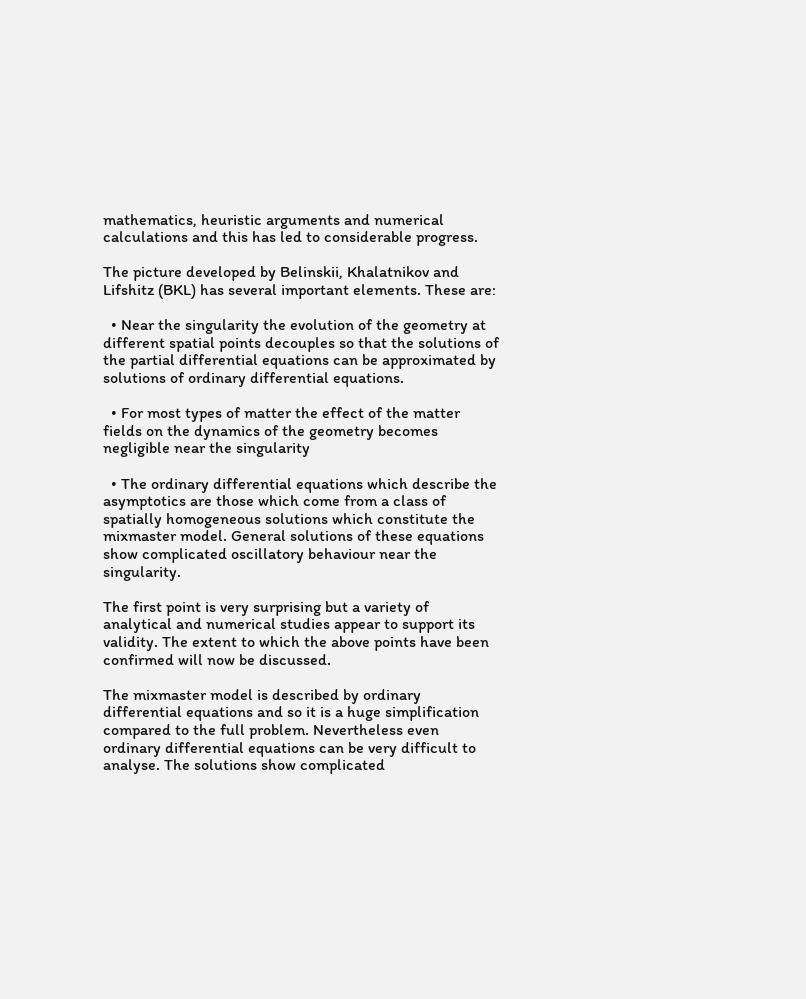mathematics, heuristic arguments and numerical calculations and this has led to considerable progress.

The picture developed by Belinskii, Khalatnikov and Lifshitz (BKL) has several important elements. These are:

  • Near the singularity the evolution of the geometry at different spatial points decouples so that the solutions of the partial differential equations can be approximated by solutions of ordinary differential equations.

  • For most types of matter the effect of the matter fields on the dynamics of the geometry becomes negligible near the singularity

  • The ordinary differential equations which describe the asymptotics are those which come from a class of spatially homogeneous solutions which constitute the mixmaster model. General solutions of these equations show complicated oscillatory behaviour near the singularity.

The first point is very surprising but a variety of analytical and numerical studies appear to support its validity. The extent to which the above points have been confirmed will now be discussed.

The mixmaster model is described by ordinary differential equations and so it is a huge simplification compared to the full problem. Nevertheless even ordinary differential equations can be very difficult to analyse. The solutions show complicated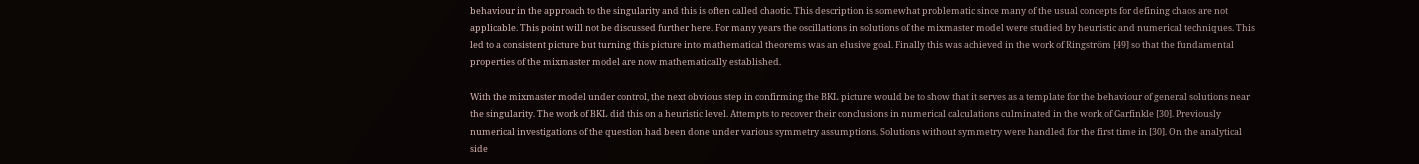behaviour in the approach to the singularity and this is often called chaotic. This description is somewhat problematic since many of the usual concepts for defining chaos are not applicable. This point will not be discussed further here. For many years the oscillations in solutions of the mixmaster model were studied by heuristic and numerical techniques. This led to a consistent picture but turning this picture into mathematical theorems was an elusive goal. Finally this was achieved in the work of Ringström [49] so that the fundamental properties of the mixmaster model are now mathematically established.

With the mixmaster model under control, the next obvious step in confirming the BKL picture would be to show that it serves as a template for the behaviour of general solutions near the singularity. The work of BKL did this on a heuristic level. Attempts to recover their conclusions in numerical calculations culminated in the work of Garfinkle [30]. Previously numerical investigations of the question had been done under various symmetry assumptions. Solutions without symmetry were handled for the first time in [30]. On the analytical side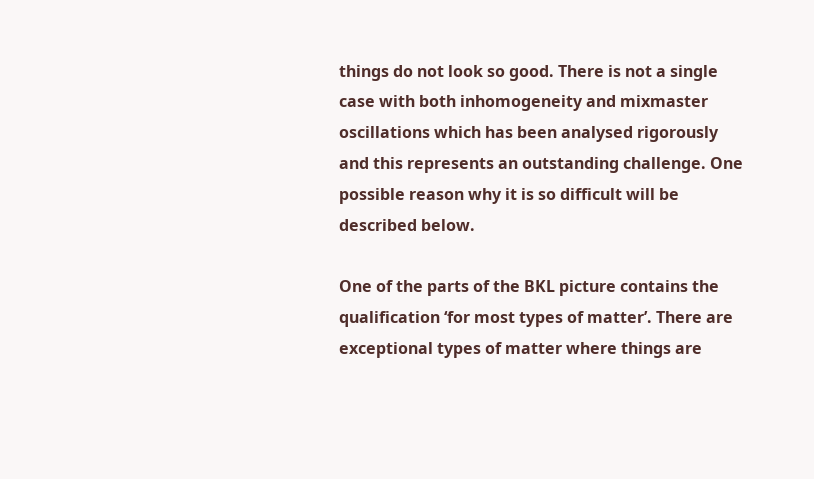things do not look so good. There is not a single case with both inhomogeneity and mixmaster oscillations which has been analysed rigorously and this represents an outstanding challenge. One possible reason why it is so difficult will be described below.

One of the parts of the BKL picture contains the qualification ‘for most types of matter’. There are exceptional types of matter where things are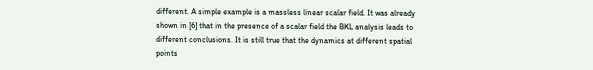different. A simple example is a massless linear scalar field. It was already shown in [6] that in the presence of a scalar field the BKL analysis leads to different conclusions. It is still true that the dynamics at different spatial points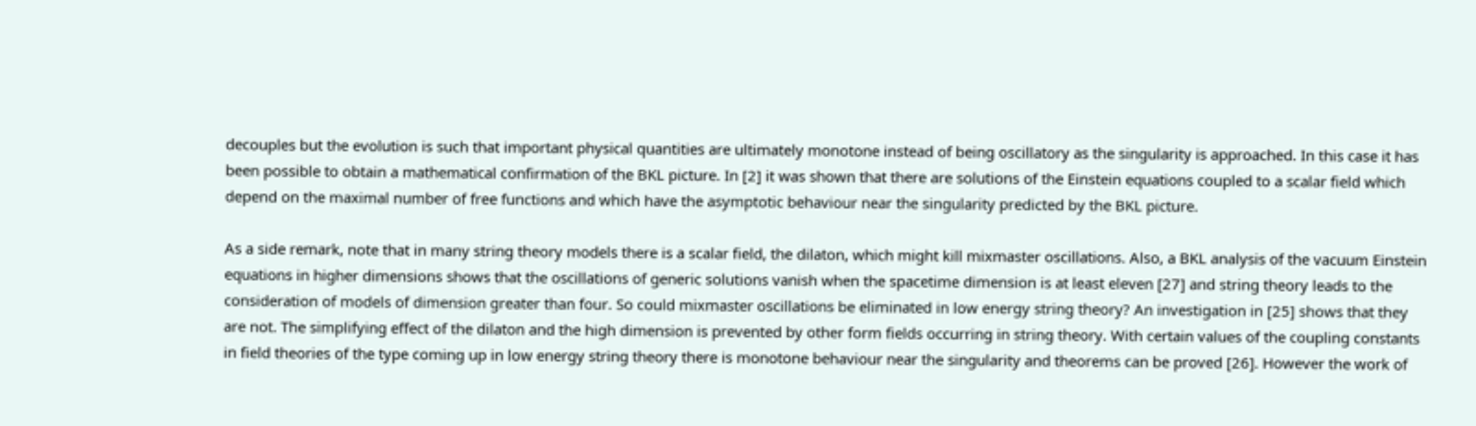decouples but the evolution is such that important physical quantities are ultimately monotone instead of being oscillatory as the singularity is approached. In this case it has been possible to obtain a mathematical confirmation of the BKL picture. In [2] it was shown that there are solutions of the Einstein equations coupled to a scalar field which depend on the maximal number of free functions and which have the asymptotic behaviour near the singularity predicted by the BKL picture.

As a side remark, note that in many string theory models there is a scalar field, the dilaton, which might kill mixmaster oscillations. Also, a BKL analysis of the vacuum Einstein equations in higher dimensions shows that the oscillations of generic solutions vanish when the spacetime dimension is at least eleven [27] and string theory leads to the consideration of models of dimension greater than four. So could mixmaster oscillations be eliminated in low energy string theory? An investigation in [25] shows that they are not. The simplifying effect of the dilaton and the high dimension is prevented by other form fields occurring in string theory. With certain values of the coupling constants in field theories of the type coming up in low energy string theory there is monotone behaviour near the singularity and theorems can be proved [26]. However the work of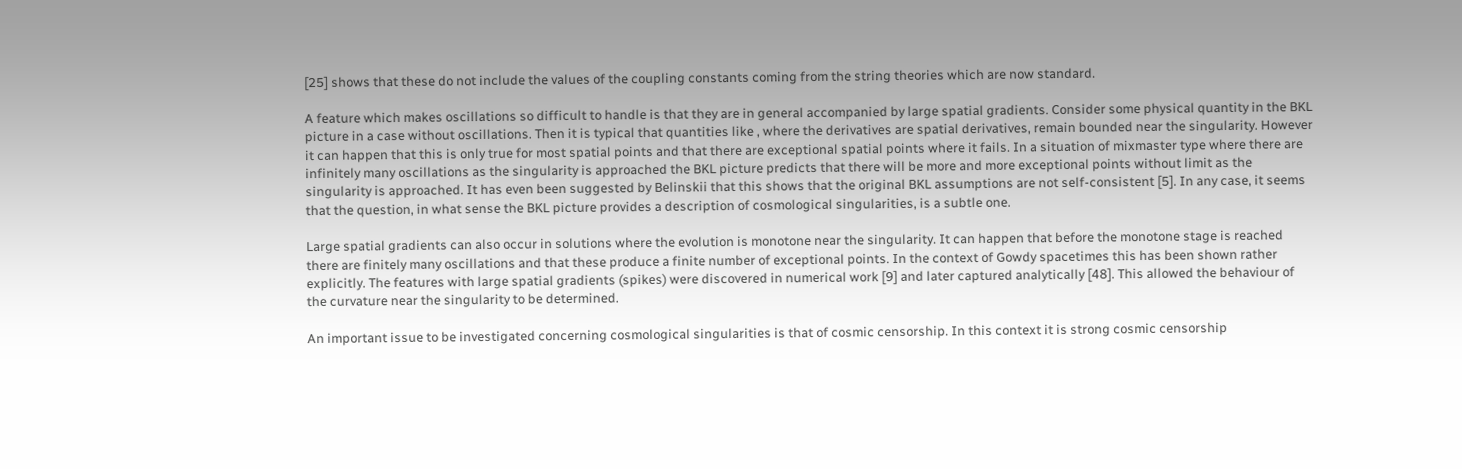[25] shows that these do not include the values of the coupling constants coming from the string theories which are now standard.

A feature which makes oscillations so difficult to handle is that they are in general accompanied by large spatial gradients. Consider some physical quantity in the BKL picture in a case without oscillations. Then it is typical that quantities like , where the derivatives are spatial derivatives, remain bounded near the singularity. However it can happen that this is only true for most spatial points and that there are exceptional spatial points where it fails. In a situation of mixmaster type where there are infinitely many oscillations as the singularity is approached the BKL picture predicts that there will be more and more exceptional points without limit as the singularity is approached. It has even been suggested by Belinskii that this shows that the original BKL assumptions are not self-consistent [5]. In any case, it seems that the question, in what sense the BKL picture provides a description of cosmological singularities, is a subtle one.

Large spatial gradients can also occur in solutions where the evolution is monotone near the singularity. It can happen that before the monotone stage is reached there are finitely many oscillations and that these produce a finite number of exceptional points. In the context of Gowdy spacetimes this has been shown rather explicitly. The features with large spatial gradients (spikes) were discovered in numerical work [9] and later captured analytically [48]. This allowed the behaviour of the curvature near the singularity to be determined.

An important issue to be investigated concerning cosmological singularities is that of cosmic censorship. In this context it is strong cosmic censorship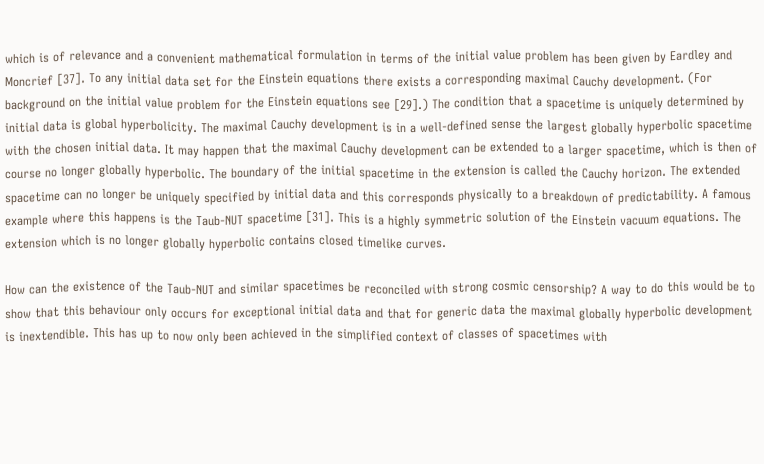which is of relevance and a convenient mathematical formulation in terms of the initial value problem has been given by Eardley and Moncrief [37]. To any initial data set for the Einstein equations there exists a corresponding maximal Cauchy development. (For background on the initial value problem for the Einstein equations see [29].) The condition that a spacetime is uniquely determined by initial data is global hyperbolicity. The maximal Cauchy development is in a well-defined sense the largest globally hyperbolic spacetime with the chosen initial data. It may happen that the maximal Cauchy development can be extended to a larger spacetime, which is then of course no longer globally hyperbolic. The boundary of the initial spacetime in the extension is called the Cauchy horizon. The extended spacetime can no longer be uniquely specified by initial data and this corresponds physically to a breakdown of predictability. A famous example where this happens is the Taub-NUT spacetime [31]. This is a highly symmetric solution of the Einstein vacuum equations. The extension which is no longer globally hyperbolic contains closed timelike curves.

How can the existence of the Taub-NUT and similar spacetimes be reconciled with strong cosmic censorship? A way to do this would be to show that this behaviour only occurs for exceptional initial data and that for generic data the maximal globally hyperbolic development is inextendible. This has up to now only been achieved in the simplified context of classes of spacetimes with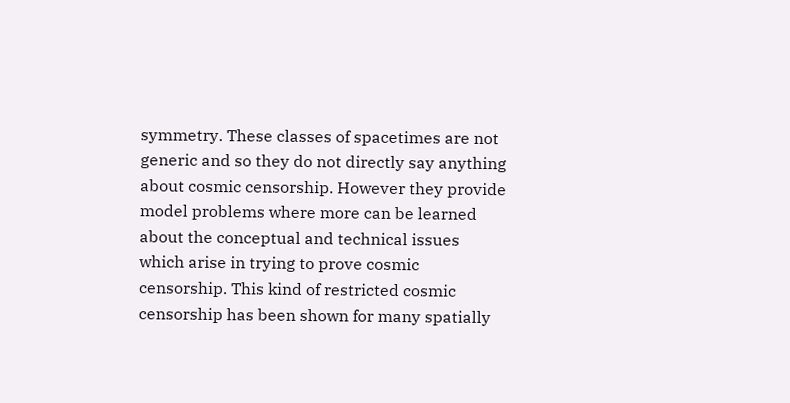symmetry. These classes of spacetimes are not generic and so they do not directly say anything about cosmic censorship. However they provide model problems where more can be learned about the conceptual and technical issues which arise in trying to prove cosmic censorship. This kind of restricted cosmic censorship has been shown for many spatially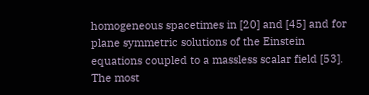homogeneous spacetimes in [20] and [45] and for plane symmetric solutions of the Einstein equations coupled to a massless scalar field [53]. The most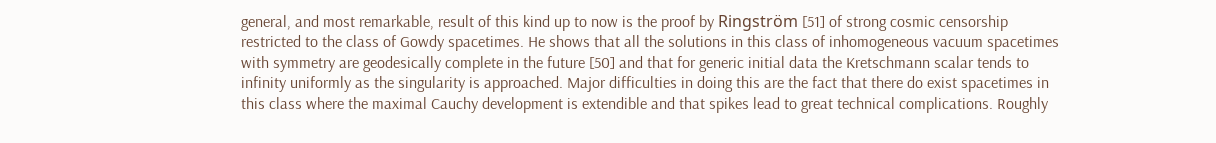general, and most remarkable, result of this kind up to now is the proof by Ringström [51] of strong cosmic censorship restricted to the class of Gowdy spacetimes. He shows that all the solutions in this class of inhomogeneous vacuum spacetimes with symmetry are geodesically complete in the future [50] and that for generic initial data the Kretschmann scalar tends to infinity uniformly as the singularity is approached. Major difficulties in doing this are the fact that there do exist spacetimes in this class where the maximal Cauchy development is extendible and that spikes lead to great technical complications. Roughly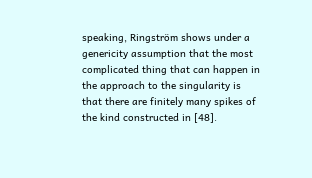speaking, Ringström shows under a genericity assumption that the most complicated thing that can happen in the approach to the singularity is that there are finitely many spikes of the kind constructed in [48].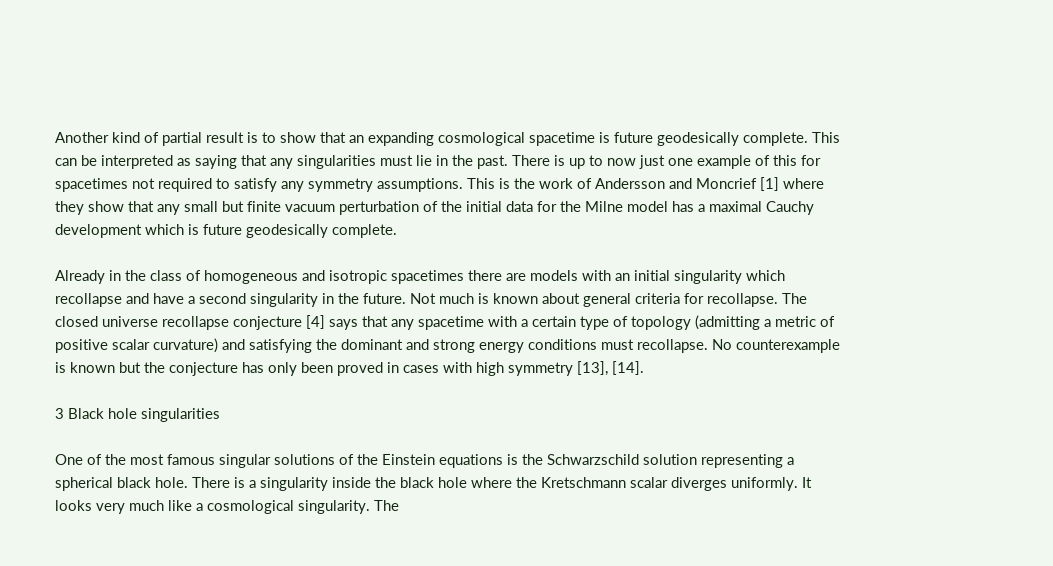Another kind of partial result is to show that an expanding cosmological spacetime is future geodesically complete. This can be interpreted as saying that any singularities must lie in the past. There is up to now just one example of this for spacetimes not required to satisfy any symmetry assumptions. This is the work of Andersson and Moncrief [1] where they show that any small but finite vacuum perturbation of the initial data for the Milne model has a maximal Cauchy development which is future geodesically complete.

Already in the class of homogeneous and isotropic spacetimes there are models with an initial singularity which recollapse and have a second singularity in the future. Not much is known about general criteria for recollapse. The closed universe recollapse conjecture [4] says that any spacetime with a certain type of topology (admitting a metric of positive scalar curvature) and satisfying the dominant and strong energy conditions must recollapse. No counterexample is known but the conjecture has only been proved in cases with high symmetry [13], [14].

3 Black hole singularities

One of the most famous singular solutions of the Einstein equations is the Schwarzschild solution representing a spherical black hole. There is a singularity inside the black hole where the Kretschmann scalar diverges uniformly. It looks very much like a cosmological singularity. The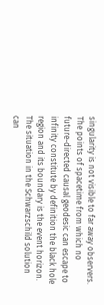singularity is not visible to far away observers. The points of spacetime from which no future-directed causal geodesic can escape to infinity constitute by definition the black hole region and its boundary is the event horizon. The situation in the Schwarzschild solution can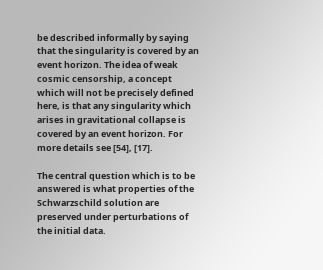be described informally by saying that the singularity is covered by an event horizon. The idea of weak cosmic censorship, a concept which will not be precisely defined here, is that any singularity which arises in gravitational collapse is covered by an event horizon. For more details see [54], [17].

The central question which is to be answered is what properties of the Schwarzschild solution are preserved under perturbations of the initial data.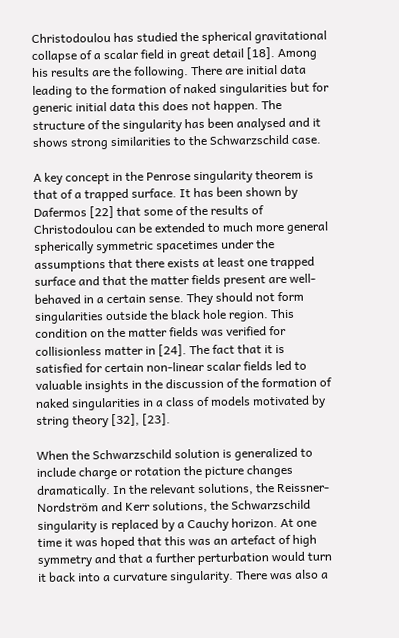Christodoulou has studied the spherical gravitational collapse of a scalar field in great detail [18]. Among his results are the following. There are initial data leading to the formation of naked singularities but for generic initial data this does not happen. The structure of the singularity has been analysed and it shows strong similarities to the Schwarzschild case.

A key concept in the Penrose singularity theorem is that of a trapped surface. It has been shown by Dafermos [22] that some of the results of Christodoulou can be extended to much more general spherically symmetric spacetimes under the assumptions that there exists at least one trapped surface and that the matter fields present are well-behaved in a certain sense. They should not form singularities outside the black hole region. This condition on the matter fields was verified for collisionless matter in [24]. The fact that it is satisfied for certain non-linear scalar fields led to valuable insights in the discussion of the formation of naked singularities in a class of models motivated by string theory [32], [23].

When the Schwarzschild solution is generalized to include charge or rotation the picture changes dramatically. In the relevant solutions, the Reissner-Nordström and Kerr solutions, the Schwarzschild singularity is replaced by a Cauchy horizon. At one time it was hoped that this was an artefact of high symmetry and that a further perturbation would turn it back into a curvature singularity. There was also a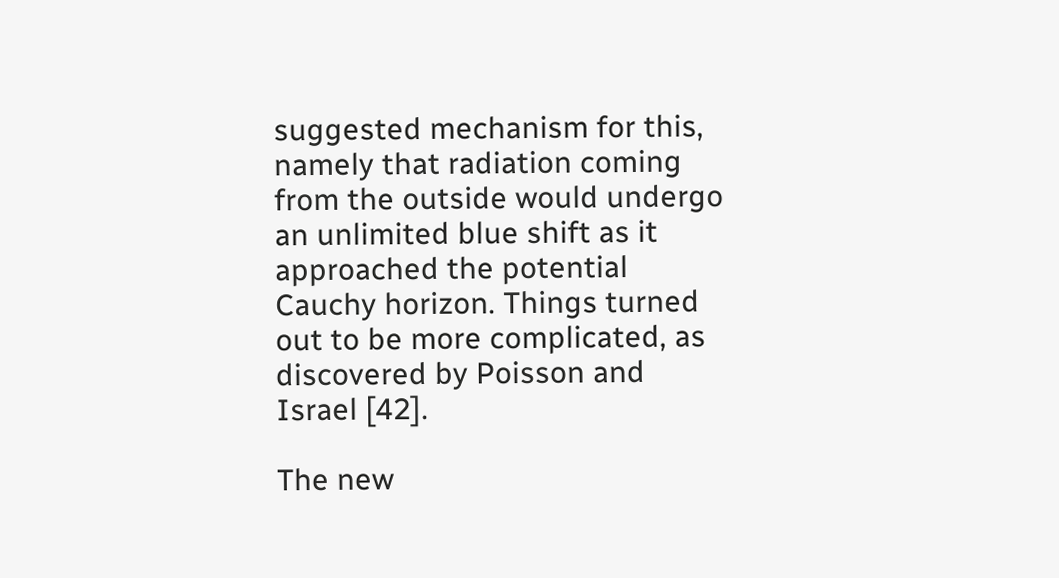suggested mechanism for this, namely that radiation coming from the outside would undergo an unlimited blue shift as it approached the potential Cauchy horizon. Things turned out to be more complicated, as discovered by Poisson and Israel [42].

The new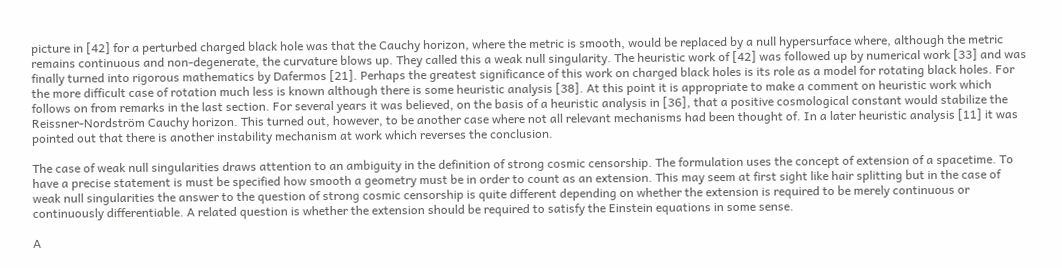picture in [42] for a perturbed charged black hole was that the Cauchy horizon, where the metric is smooth, would be replaced by a null hypersurface where, although the metric remains continuous and non-degenerate, the curvature blows up. They called this a weak null singularity. The heuristic work of [42] was followed up by numerical work [33] and was finally turned into rigorous mathematics by Dafermos [21]. Perhaps the greatest significance of this work on charged black holes is its role as a model for rotating black holes. For the more difficult case of rotation much less is known although there is some heuristic analysis [38]. At this point it is appropriate to make a comment on heuristic work which follows on from remarks in the last section. For several years it was believed, on the basis of a heuristic analysis in [36], that a positive cosmological constant would stabilize the Reissner-Nordström Cauchy horizon. This turned out, however, to be another case where not all relevant mechanisms had been thought of. In a later heuristic analysis [11] it was pointed out that there is another instability mechanism at work which reverses the conclusion.

The case of weak null singularities draws attention to an ambiguity in the definition of strong cosmic censorship. The formulation uses the concept of extension of a spacetime. To have a precise statement is must be specified how smooth a geometry must be in order to count as an extension. This may seem at first sight like hair splitting but in the case of weak null singularities the answer to the question of strong cosmic censorship is quite different depending on whether the extension is required to be merely continuous or continuously differentiable. A related question is whether the extension should be required to satisfy the Einstein equations in some sense.

A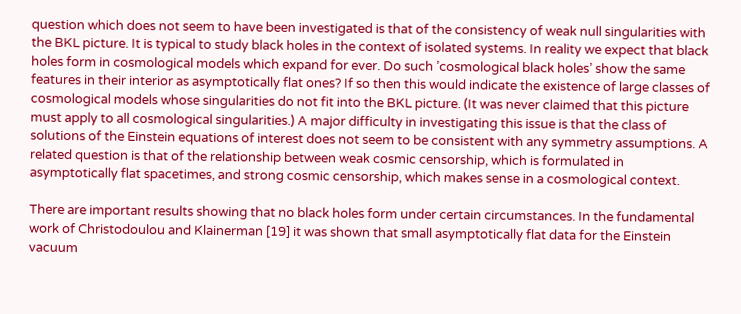question which does not seem to have been investigated is that of the consistency of weak null singularities with the BKL picture. It is typical to study black holes in the context of isolated systems. In reality we expect that black holes form in cosmological models which expand for ever. Do such ’cosmological black holes’ show the same features in their interior as asymptotically flat ones? If so then this would indicate the existence of large classes of cosmological models whose singularities do not fit into the BKL picture. (It was never claimed that this picture must apply to all cosmological singularities.) A major difficulty in investigating this issue is that the class of solutions of the Einstein equations of interest does not seem to be consistent with any symmetry assumptions. A related question is that of the relationship between weak cosmic censorship, which is formulated in asymptotically flat spacetimes, and strong cosmic censorship, which makes sense in a cosmological context.

There are important results showing that no black holes form under certain circumstances. In the fundamental work of Christodoulou and Klainerman [19] it was shown that small asymptotically flat data for the Einstein vacuum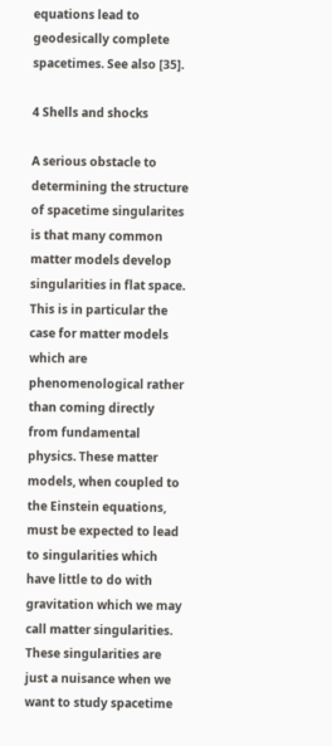equations lead to geodesically complete spacetimes. See also [35].

4 Shells and shocks

A serious obstacle to determining the structure of spacetime singularites is that many common matter models develop singularities in flat space. This is in particular the case for matter models which are phenomenological rather than coming directly from fundamental physics. These matter models, when coupled to the Einstein equations, must be expected to lead to singularities which have little to do with gravitation which we may call matter singularities. These singularities are just a nuisance when we want to study spacetime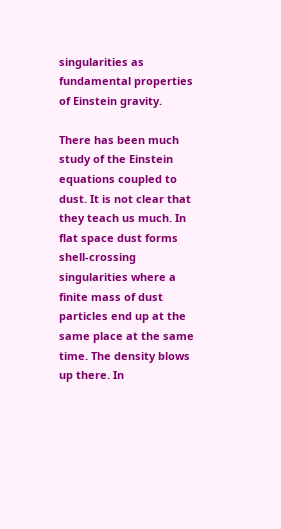singularities as fundamental properties of Einstein gravity.

There has been much study of the Einstein equations coupled to dust. It is not clear that they teach us much. In flat space dust forms shell-crossing singularities where a finite mass of dust particles end up at the same place at the same time. The density blows up there. In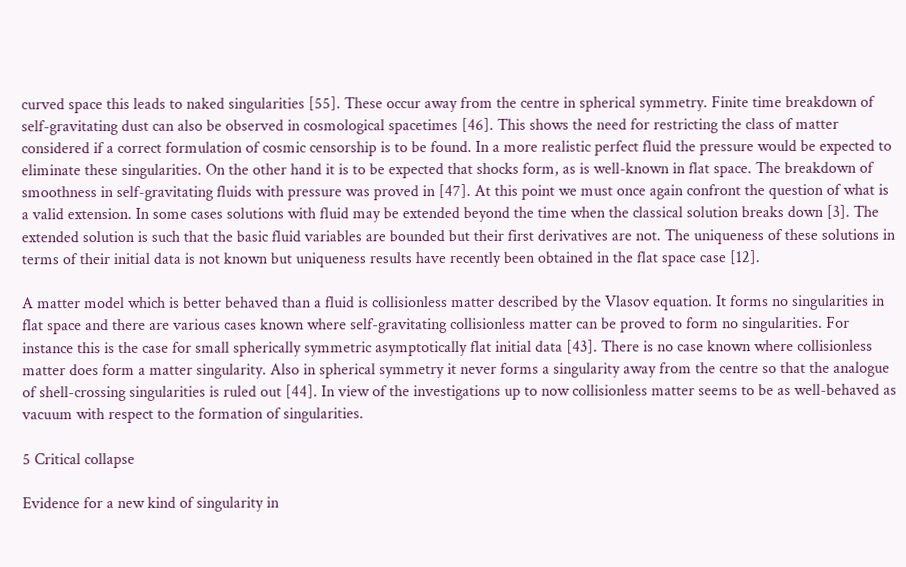curved space this leads to naked singularities [55]. These occur away from the centre in spherical symmetry. Finite time breakdown of self-gravitating dust can also be observed in cosmological spacetimes [46]. This shows the need for restricting the class of matter considered if a correct formulation of cosmic censorship is to be found. In a more realistic perfect fluid the pressure would be expected to eliminate these singularities. On the other hand it is to be expected that shocks form, as is well-known in flat space. The breakdown of smoothness in self-gravitating fluids with pressure was proved in [47]. At this point we must once again confront the question of what is a valid extension. In some cases solutions with fluid may be extended beyond the time when the classical solution breaks down [3]. The extended solution is such that the basic fluid variables are bounded but their first derivatives are not. The uniqueness of these solutions in terms of their initial data is not known but uniqueness results have recently been obtained in the flat space case [12].

A matter model which is better behaved than a fluid is collisionless matter described by the Vlasov equation. It forms no singularities in flat space and there are various cases known where self-gravitating collisionless matter can be proved to form no singularities. For instance this is the case for small spherically symmetric asymptotically flat initial data [43]. There is no case known where collisionless matter does form a matter singularity. Also in spherical symmetry it never forms a singularity away from the centre so that the analogue of shell-crossing singularities is ruled out [44]. In view of the investigations up to now collisionless matter seems to be as well-behaved as vacuum with respect to the formation of singularities.

5 Critical collapse

Evidence for a new kind of singularity in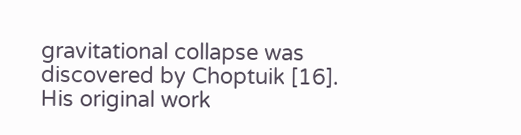gravitational collapse was discovered by Choptuik [16]. His original work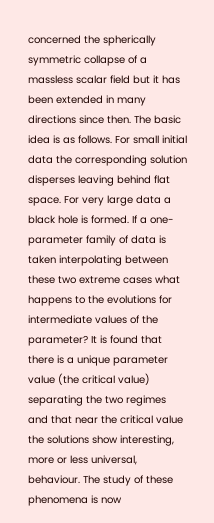concerned the spherically symmetric collapse of a massless scalar field but it has been extended in many directions since then. The basic idea is as follows. For small initial data the corresponding solution disperses leaving behind flat space. For very large data a black hole is formed. If a one-parameter family of data is taken interpolating between these two extreme cases what happens to the evolutions for intermediate values of the parameter? It is found that there is a unique parameter value (the critical value) separating the two regimes and that near the critical value the solutions show interesting, more or less universal, behaviour. The study of these phenomena is now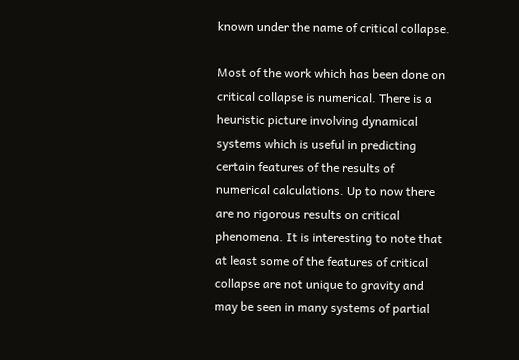known under the name of critical collapse.

Most of the work which has been done on critical collapse is numerical. There is a heuristic picture involving dynamical systems which is useful in predicting certain features of the results of numerical calculations. Up to now there are no rigorous results on critical phenomena. It is interesting to note that at least some of the features of critical collapse are not unique to gravity and may be seen in many systems of partial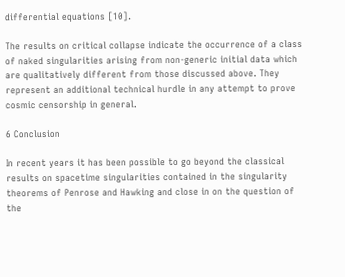differential equations [10].

The results on critical collapse indicate the occurrence of a class of naked singularities arising from non-generic initial data which are qualitatively different from those discussed above. They represent an additional technical hurdle in any attempt to prove cosmic censorship in general.

6 Conclusion

In recent years it has been possible to go beyond the classical results on spacetime singularities contained in the singularity theorems of Penrose and Hawking and close in on the question of the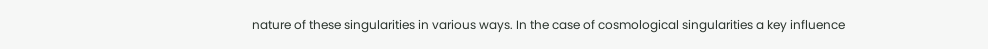nature of these singularities in various ways. In the case of cosmological singularities a key influence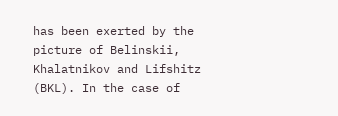has been exerted by the picture of Belinskii, Khalatnikov and Lifshitz (BKL). In the case of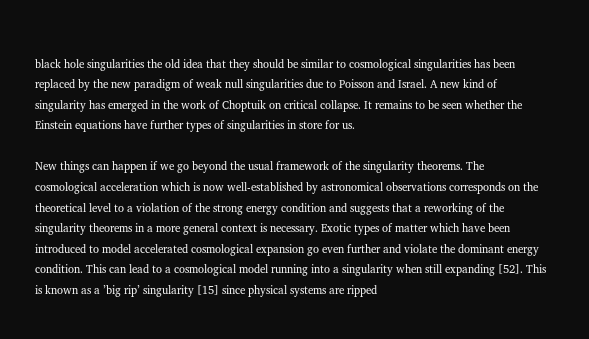black hole singularities the old idea that they should be similar to cosmological singularities has been replaced by the new paradigm of weak null singularities due to Poisson and Israel. A new kind of singularity has emerged in the work of Choptuik on critical collapse. It remains to be seen whether the Einstein equations have further types of singularities in store for us.

New things can happen if we go beyond the usual framework of the singularity theorems. The cosmological acceleration which is now well-established by astronomical observations corresponds on the theoretical level to a violation of the strong energy condition and suggests that a reworking of the singularity theorems in a more general context is necessary. Exotic types of matter which have been introduced to model accelerated cosmological expansion go even further and violate the dominant energy condition. This can lead to a cosmological model running into a singularity when still expanding [52]. This is known as a ’big rip’ singularity [15] since physical systems are ripped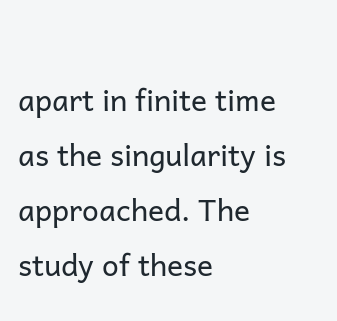apart in finite time as the singularity is approached. The study of these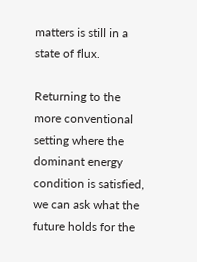matters is still in a state of flux.

Returning to the more conventional setting where the dominant energy condition is satisfied, we can ask what the future holds for the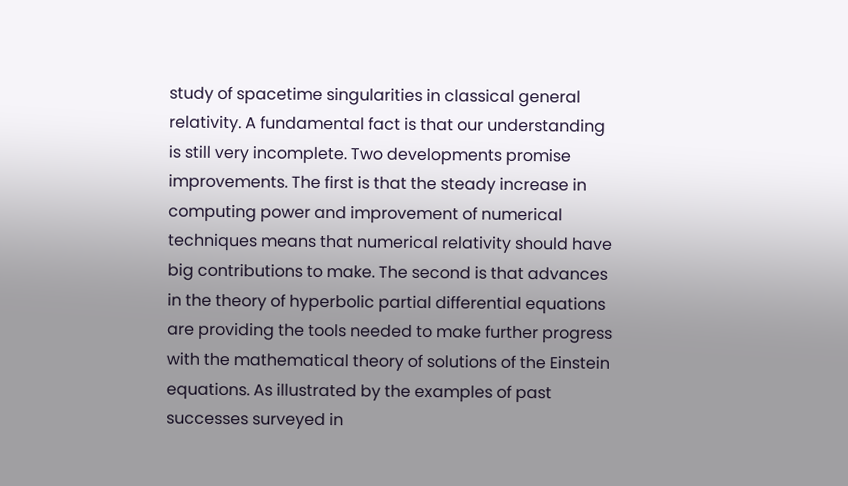study of spacetime singularities in classical general relativity. A fundamental fact is that our understanding is still very incomplete. Two developments promise improvements. The first is that the steady increase in computing power and improvement of numerical techniques means that numerical relativity should have big contributions to make. The second is that advances in the theory of hyperbolic partial differential equations are providing the tools needed to make further progress with the mathematical theory of solutions of the Einstein equations. As illustrated by the examples of past successes surveyed in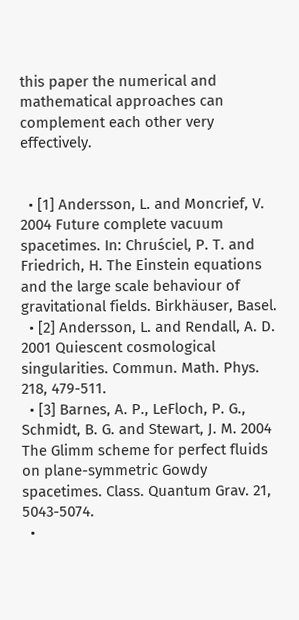this paper the numerical and mathematical approaches can complement each other very effectively.


  • [1] Andersson, L. and Moncrief, V. 2004 Future complete vacuum spacetimes. In: Chruściel, P. T. and Friedrich, H. The Einstein equations and the large scale behaviour of gravitational fields. Birkhäuser, Basel.
  • [2] Andersson, L. and Rendall, A. D. 2001 Quiescent cosmological singularities. Commun. Math. Phys. 218, 479-511.
  • [3] Barnes, A. P., LeFloch, P. G., Schmidt, B. G. and Stewart, J. M. 2004 The Glimm scheme for perfect fluids on plane-symmetric Gowdy spacetimes. Class. Quantum Grav. 21, 5043-5074.
  •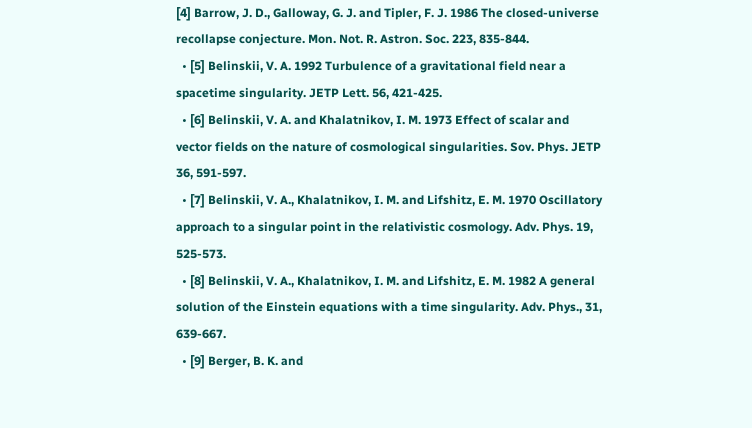[4] Barrow, J. D., Galloway, G. J. and Tipler, F. J. 1986 The closed-universe recollapse conjecture. Mon. Not. R. Astron. Soc. 223, 835-844.
  • [5] Belinskii, V. A. 1992 Turbulence of a gravitational field near a spacetime singularity. JETP Lett. 56, 421-425.
  • [6] Belinskii, V. A. and Khalatnikov, I. M. 1973 Effect of scalar and vector fields on the nature of cosmological singularities. Sov. Phys. JETP 36, 591-597.
  • [7] Belinskii, V. A., Khalatnikov, I. M. and Lifshitz, E. M. 1970 Oscillatory approach to a singular point in the relativistic cosmology. Adv. Phys. 19, 525-573.
  • [8] Belinskii, V. A., Khalatnikov, I. M. and Lifshitz, E. M. 1982 A general solution of the Einstein equations with a time singularity. Adv. Phys., 31, 639-667.
  • [9] Berger, B. K. and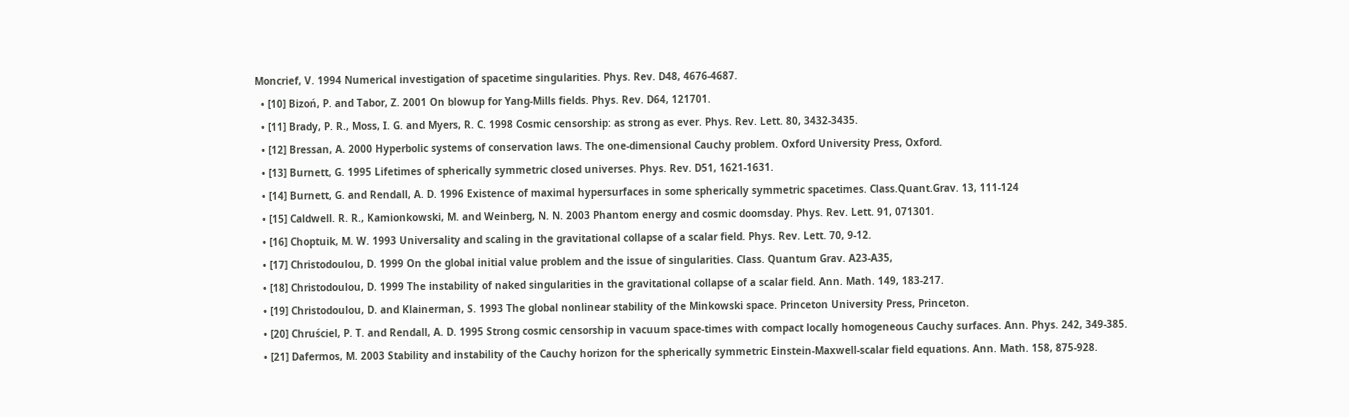Moncrief, V. 1994 Numerical investigation of spacetime singularities. Phys. Rev. D48, 4676-4687.
  • [10] Bizoń, P. and Tabor, Z. 2001 On blowup for Yang-Mills fields. Phys. Rev. D64, 121701.
  • [11] Brady, P. R., Moss, I. G. and Myers, R. C. 1998 Cosmic censorship: as strong as ever. Phys. Rev. Lett. 80, 3432-3435.
  • [12] Bressan, A. 2000 Hyperbolic systems of conservation laws. The one-dimensional Cauchy problem. Oxford University Press, Oxford.
  • [13] Burnett, G. 1995 Lifetimes of spherically symmetric closed universes. Phys. Rev. D51, 1621-1631.
  • [14] Burnett, G. and Rendall, A. D. 1996 Existence of maximal hypersurfaces in some spherically symmetric spacetimes. Class.Quant.Grav. 13, 111-124
  • [15] Caldwell. R. R., Kamionkowski, M. and Weinberg, N. N. 2003 Phantom energy and cosmic doomsday. Phys. Rev. Lett. 91, 071301.
  • [16] Choptuik, M. W. 1993 Universality and scaling in the gravitational collapse of a scalar field. Phys. Rev. Lett. 70, 9-12.
  • [17] Christodoulou, D. 1999 On the global initial value problem and the issue of singularities. Class. Quantum Grav. A23-A35,
  • [18] Christodoulou, D. 1999 The instability of naked singularities in the gravitational collapse of a scalar field. Ann. Math. 149, 183-217.
  • [19] Christodoulou, D. and Klainerman, S. 1993 The global nonlinear stability of the Minkowski space. Princeton University Press, Princeton.
  • [20] Chruściel, P. T. and Rendall, A. D. 1995 Strong cosmic censorship in vacuum space-times with compact locally homogeneous Cauchy surfaces. Ann. Phys. 242, 349-385.
  • [21] Dafermos, M. 2003 Stability and instability of the Cauchy horizon for the spherically symmetric Einstein-Maxwell-scalar field equations. Ann. Math. 158, 875-928.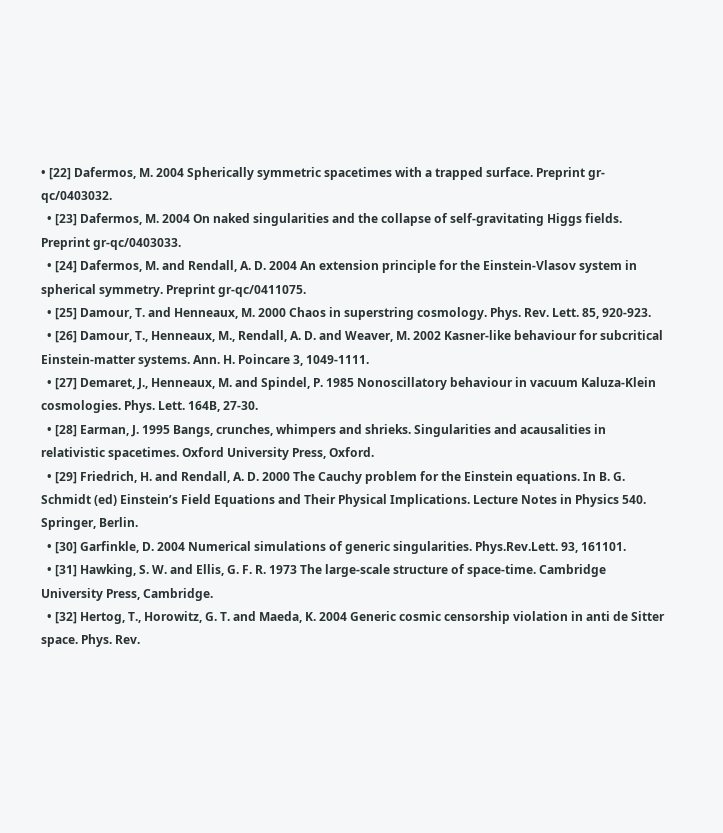• [22] Dafermos, M. 2004 Spherically symmetric spacetimes with a trapped surface. Preprint gr-qc/0403032.
  • [23] Dafermos, M. 2004 On naked singularities and the collapse of self-gravitating Higgs fields. Preprint gr-qc/0403033.
  • [24] Dafermos, M. and Rendall, A. D. 2004 An extension principle for the Einstein-Vlasov system in spherical symmetry. Preprint gr-qc/0411075.
  • [25] Damour, T. and Henneaux, M. 2000 Chaos in superstring cosmology. Phys. Rev. Lett. 85, 920-923.
  • [26] Damour, T., Henneaux, M., Rendall, A. D. and Weaver, M. 2002 Kasner-like behaviour for subcritical Einstein-matter systems. Ann. H. Poincare 3, 1049-1111.
  • [27] Demaret, J., Henneaux, M. and Spindel, P. 1985 Nonoscillatory behaviour in vacuum Kaluza-Klein cosmologies. Phys. Lett. 164B, 27-30.
  • [28] Earman, J. 1995 Bangs, crunches, whimpers and shrieks. Singularities and acausalities in relativistic spacetimes. Oxford University Press, Oxford.
  • [29] Friedrich, H. and Rendall, A. D. 2000 The Cauchy problem for the Einstein equations. In B. G. Schmidt (ed) Einstein’s Field Equations and Their Physical Implications. Lecture Notes in Physics 540. Springer, Berlin.
  • [30] Garfinkle, D. 2004 Numerical simulations of generic singularities. Phys.Rev.Lett. 93, 161101.
  • [31] Hawking, S. W. and Ellis, G. F. R. 1973 The large-scale structure of space-time. Cambridge University Press, Cambridge.
  • [32] Hertog, T., Horowitz, G. T. and Maeda, K. 2004 Generic cosmic censorship violation in anti de Sitter space. Phys. Rev.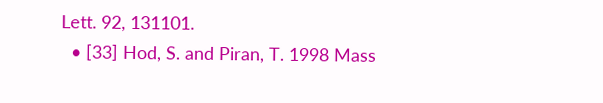Lett. 92, 131101.
  • [33] Hod, S. and Piran, T. 1998 Mass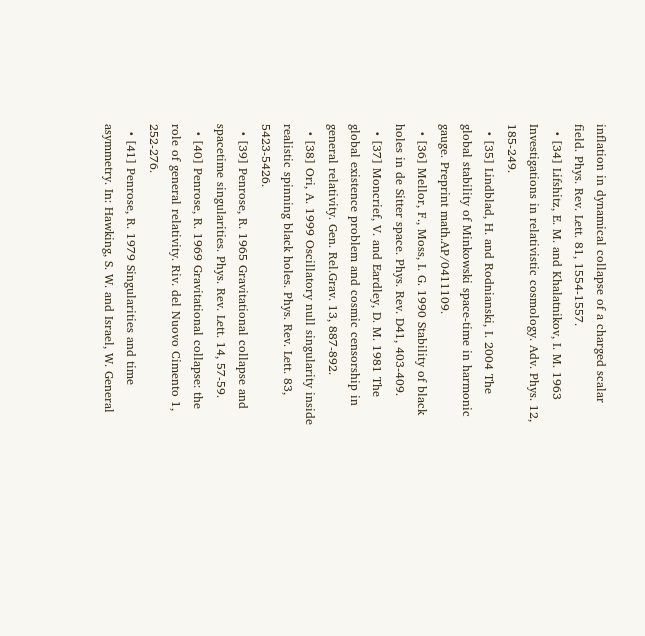inflation in dynamical collapse of a charged scalar field. Phys. Rev. Lett. 81, 1554-1557.
  • [34] Lifshitz, E. M. and Khalatnikov, I. M. 1963 Investigations in relativistic cosmology. Adv. Phys. 12, 185-249.
  • [35] Lindblad, H. and Rodnianski, I. 2004 The global stability of Minkowski space-time in harmonic gauge. Preprint math.AP/0411109.
  • [36] Mellor, F., Moss, I. G. 1990 Stability of black holes in de Sitter space. Phys. Rev. D41, 403-409.
  • [37] Moncrief, V. and Eardley, D. M. 1981 The global existence problem and cosmic censorship in general relativity. Gen. Rel.Grav. 13, 887-892.
  • [38] Ori, A. 1999 Oscillatory null singularity inside realistic spinning black holes. Phys. Rev. Lett. 83, 5423-5426.
  • [39] Penrose, R. 1965 Gravitational collapse and spacetime singularities. Phys. Rev. Lett. 14, 57-59.
  • [40] Penrose, R. 1969 Gravitational collapse: the role of general relativity. Riv. del Nuovo Cimento 1, 252-276.
  • [41] Penrose, R. 1979 Singularities and time asymmetry. In: Hawking, S. W. and Israel, W. General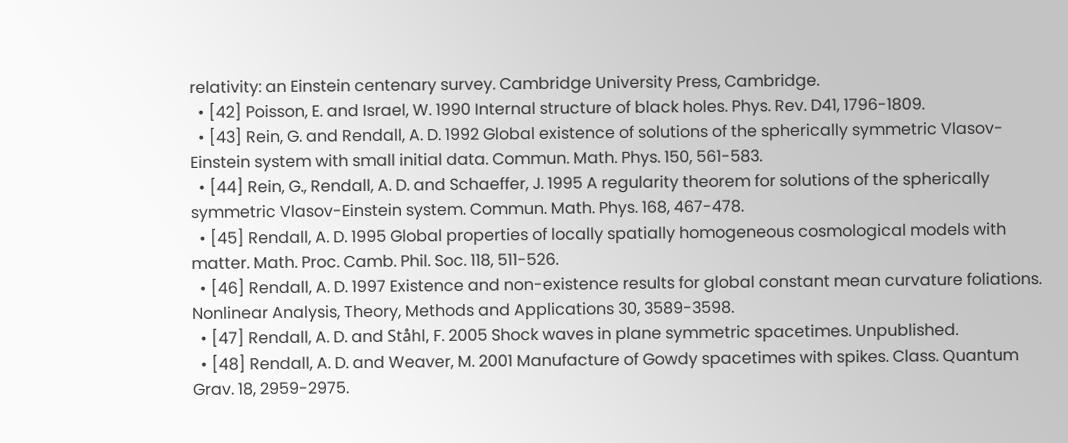relativity: an Einstein centenary survey. Cambridge University Press, Cambridge.
  • [42] Poisson, E. and Israel, W. 1990 Internal structure of black holes. Phys. Rev. D41, 1796-1809.
  • [43] Rein, G. and Rendall, A. D. 1992 Global existence of solutions of the spherically symmetric Vlasov-Einstein system with small initial data. Commun. Math. Phys. 150, 561-583.
  • [44] Rein, G., Rendall, A. D. and Schaeffer, J. 1995 A regularity theorem for solutions of the spherically symmetric Vlasov-Einstein system. Commun. Math. Phys. 168, 467-478.
  • [45] Rendall, A. D. 1995 Global properties of locally spatially homogeneous cosmological models with matter. Math. Proc. Camb. Phil. Soc. 118, 511-526.
  • [46] Rendall, A. D. 1997 Existence and non-existence results for global constant mean curvature foliations. Nonlinear Analysis, Theory, Methods and Applications 30, 3589-3598.
  • [47] Rendall, A. D. and Ståhl, F. 2005 Shock waves in plane symmetric spacetimes. Unpublished.
  • [48] Rendall, A. D. and Weaver, M. 2001 Manufacture of Gowdy spacetimes with spikes. Class. Quantum Grav. 18, 2959-2975.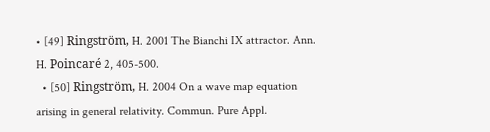• [49] Ringström, H. 2001 The Bianchi IX attractor. Ann. H. Poincaré 2, 405-500.
  • [50] Ringström, H. 2004 On a wave map equation arising in general relativity. Commun. Pure Appl.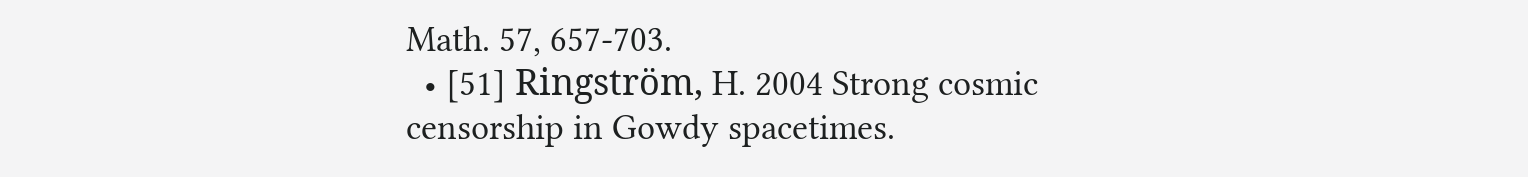Math. 57, 657-703.
  • [51] Ringström, H. 2004 Strong cosmic censorship in Gowdy spacetimes.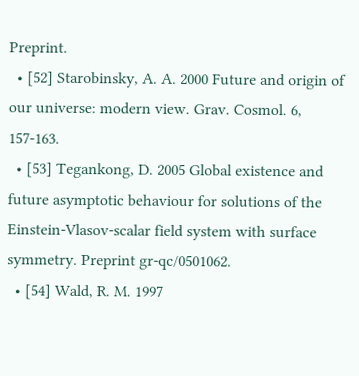Preprint.
  • [52] Starobinsky, A. A. 2000 Future and origin of our universe: modern view. Grav. Cosmol. 6, 157-163.
  • [53] Tegankong, D. 2005 Global existence and future asymptotic behaviour for solutions of the Einstein-Vlasov-scalar field system with surface symmetry. Preprint gr-qc/0501062.
  • [54] Wald, R. M. 1997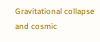Gravitational collapse and cosmic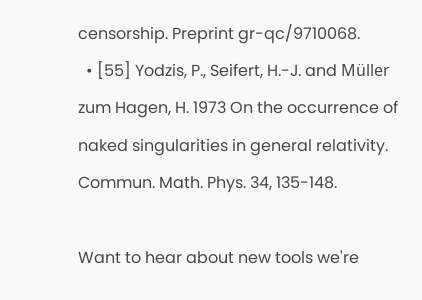censorship. Preprint gr-qc/9710068.
  • [55] Yodzis, P., Seifert, H.-J. and Müller zum Hagen, H. 1973 On the occurrence of naked singularities in general relativity. Commun. Math. Phys. 34, 135-148.

Want to hear about new tools we're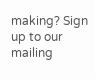making? Sign up to our mailing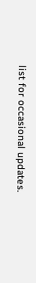list for occasional updates.